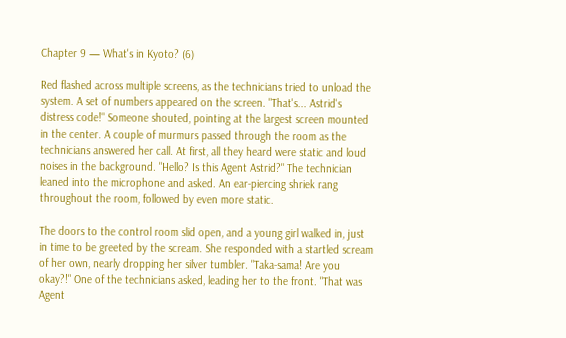Chapter 9 — What's in Kyoto? (6)

Red flashed across multiple screens, as the technicians tried to unload the system. A set of numbers appeared on the screen. "That's... Astrid's distress code!" Someone shouted, pointing at the largest screen mounted in the center. A couple of murmurs passed through the room as the technicians answered her call. At first, all they heard were static and loud noises in the background. "Hello? Is this Agent Astrid?" The technician leaned into the microphone and asked. An ear-piercing shriek rang throughout the room, followed by even more static.

The doors to the control room slid open, and a young girl walked in, just in time to be greeted by the scream. She responded with a startled scream of her own, nearly dropping her silver tumbler. "Taka-sama! Are you okay?!" One of the technicians asked, leading her to the front. "That was Agent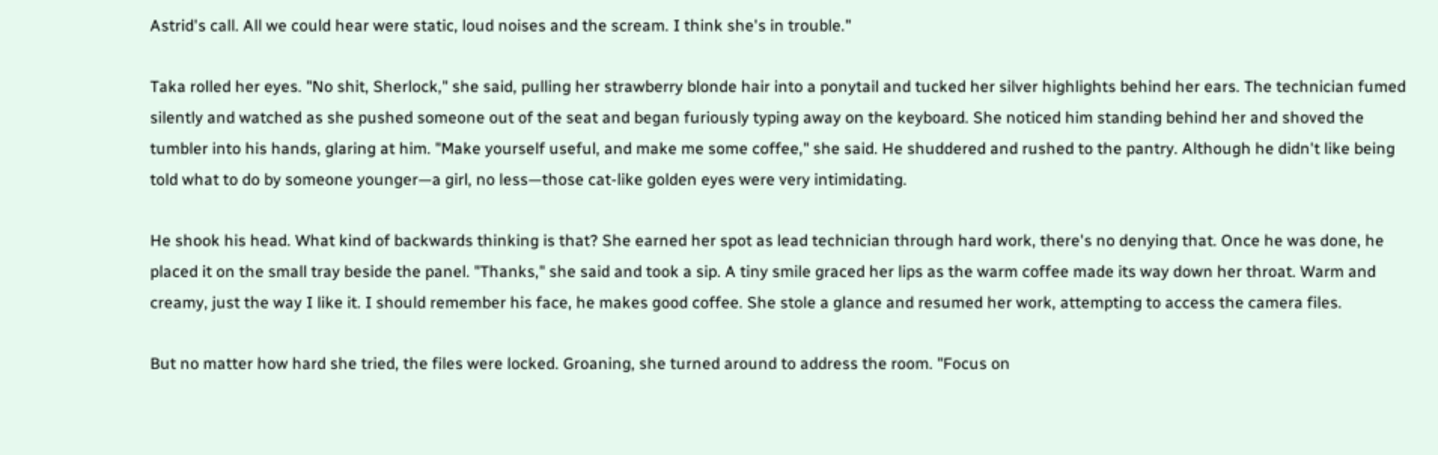Astrid's call. All we could hear were static, loud noises and the scream. I think she's in trouble."

Taka rolled her eyes. "No shit, Sherlock," she said, pulling her strawberry blonde hair into a ponytail and tucked her silver highlights behind her ears. The technician fumed silently and watched as she pushed someone out of the seat and began furiously typing away on the keyboard. She noticed him standing behind her and shoved the tumbler into his hands, glaring at him. "Make yourself useful, and make me some coffee," she said. He shuddered and rushed to the pantry. Although he didn't like being told what to do by someone younger—a girl, no less—those cat-like golden eyes were very intimidating.

He shook his head. What kind of backwards thinking is that? She earned her spot as lead technician through hard work, there's no denying that. Once he was done, he placed it on the small tray beside the panel. "Thanks," she said and took a sip. A tiny smile graced her lips as the warm coffee made its way down her throat. Warm and creamy, just the way I like it. I should remember his face, he makes good coffee. She stole a glance and resumed her work, attempting to access the camera files.

But no matter how hard she tried, the files were locked. Groaning, she turned around to address the room. "Focus on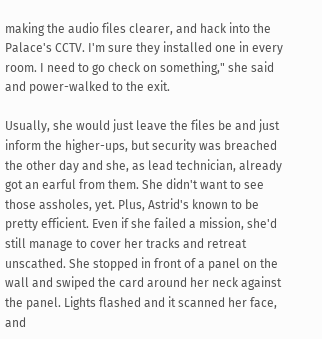making the audio files clearer, and hack into the Palace's CCTV. I'm sure they installed one in every room. I need to go check on something," she said and power-walked to the exit.

Usually, she would just leave the files be and just inform the higher-ups, but security was breached the other day and she, as lead technician, already got an earful from them. She didn't want to see those assholes, yet. Plus, Astrid's known to be pretty efficient. Even if she failed a mission, she'd still manage to cover her tracks and retreat unscathed. She stopped in front of a panel on the wall and swiped the card around her neck against the panel. Lights flashed and it scanned her face, and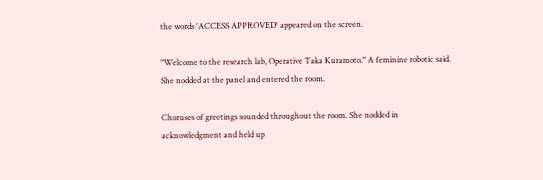the words 'ACCESS APPROVED' appeared on the screen.

"Welcome to the research lab, Operative Taka Kuramoto." A feminine robotic said. She nodded at the panel and entered the room.

Choruses of greetings sounded throughout the room. She nodded in acknowledgment and held up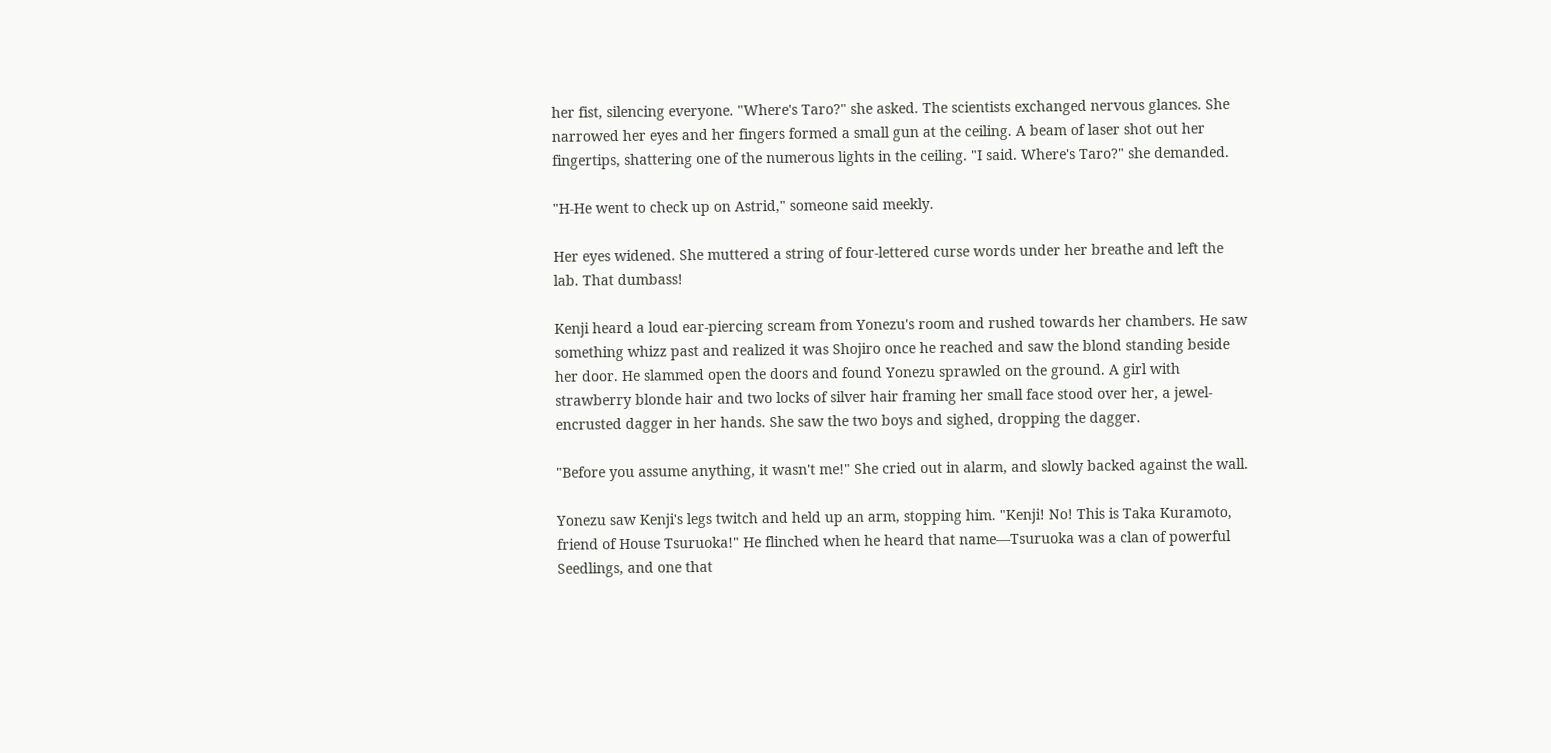her fist, silencing everyone. "Where's Taro?" she asked. The scientists exchanged nervous glances. She narrowed her eyes and her fingers formed a small gun at the ceiling. A beam of laser shot out her fingertips, shattering one of the numerous lights in the ceiling. "I said. Where's Taro?" she demanded.

"H-He went to check up on Astrid," someone said meekly.

Her eyes widened. She muttered a string of four-lettered curse words under her breathe and left the lab. That dumbass!

Kenji heard a loud ear-piercing scream from Yonezu's room and rushed towards her chambers. He saw something whizz past and realized it was Shojiro once he reached and saw the blond standing beside her door. He slammed open the doors and found Yonezu sprawled on the ground. A girl with strawberry blonde hair and two locks of silver hair framing her small face stood over her, a jewel-encrusted dagger in her hands. She saw the two boys and sighed, dropping the dagger.

"Before you assume anything, it wasn't me!" She cried out in alarm, and slowly backed against the wall.

Yonezu saw Kenji's legs twitch and held up an arm, stopping him. "Kenji! No! This is Taka Kuramoto, friend of House Tsuruoka!" He flinched when he heard that name—Tsuruoka was a clan of powerful Seedlings, and one that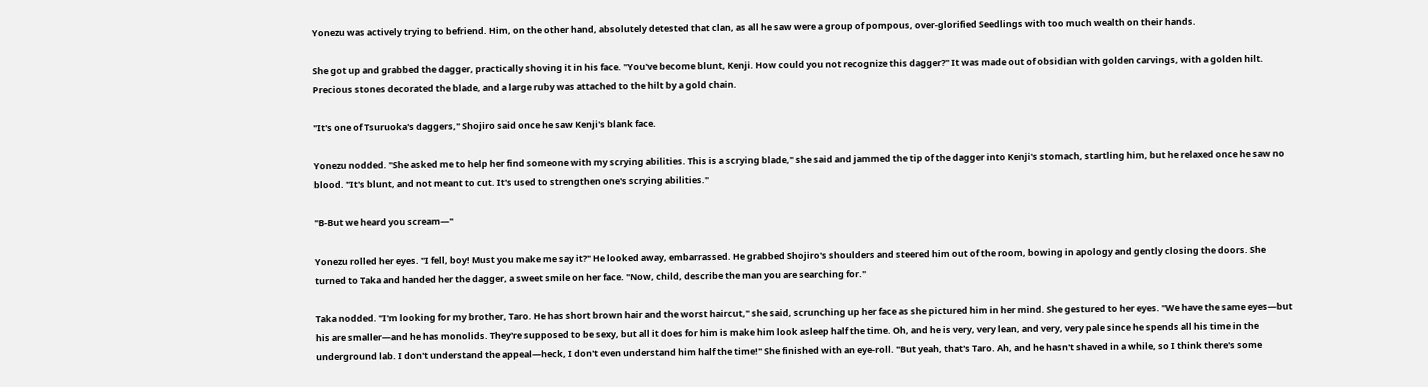Yonezu was actively trying to befriend. Him, on the other hand, absolutely detested that clan, as all he saw were a group of pompous, over-glorified Seedlings with too much wealth on their hands.

She got up and grabbed the dagger, practically shoving it in his face. "You've become blunt, Kenji. How could you not recognize this dagger?" It was made out of obsidian with golden carvings, with a golden hilt. Precious stones decorated the blade, and a large ruby was attached to the hilt by a gold chain.

"It's one of Tsuruoka's daggers," Shojiro said once he saw Kenji's blank face.

Yonezu nodded. "She asked me to help her find someone with my scrying abilities. This is a scrying blade," she said and jammed the tip of the dagger into Kenji's stomach, startling him, but he relaxed once he saw no blood. "It's blunt, and not meant to cut. It's used to strengthen one's scrying abilities."

"B-But we heard you scream—"

Yonezu rolled her eyes. "I fell, boy! Must you make me say it?" He looked away, embarrassed. He grabbed Shojiro's shoulders and steered him out of the room, bowing in apology and gently closing the doors. She turned to Taka and handed her the dagger, a sweet smile on her face. "Now, child, describe the man you are searching for."

Taka nodded. "I'm looking for my brother, Taro. He has short brown hair and the worst haircut," she said, scrunching up her face as she pictured him in her mind. She gestured to her eyes. "We have the same eyes—but his are smaller—and he has monolids. They're supposed to be sexy, but all it does for him is make him look asleep half the time. Oh, and he is very, very lean, and very, very pale since he spends all his time in the underground lab. I don't understand the appeal—heck, I don't even understand him half the time!" She finished with an eye-roll. "But yeah, that's Taro. Ah, and he hasn't shaved in a while, so I think there's some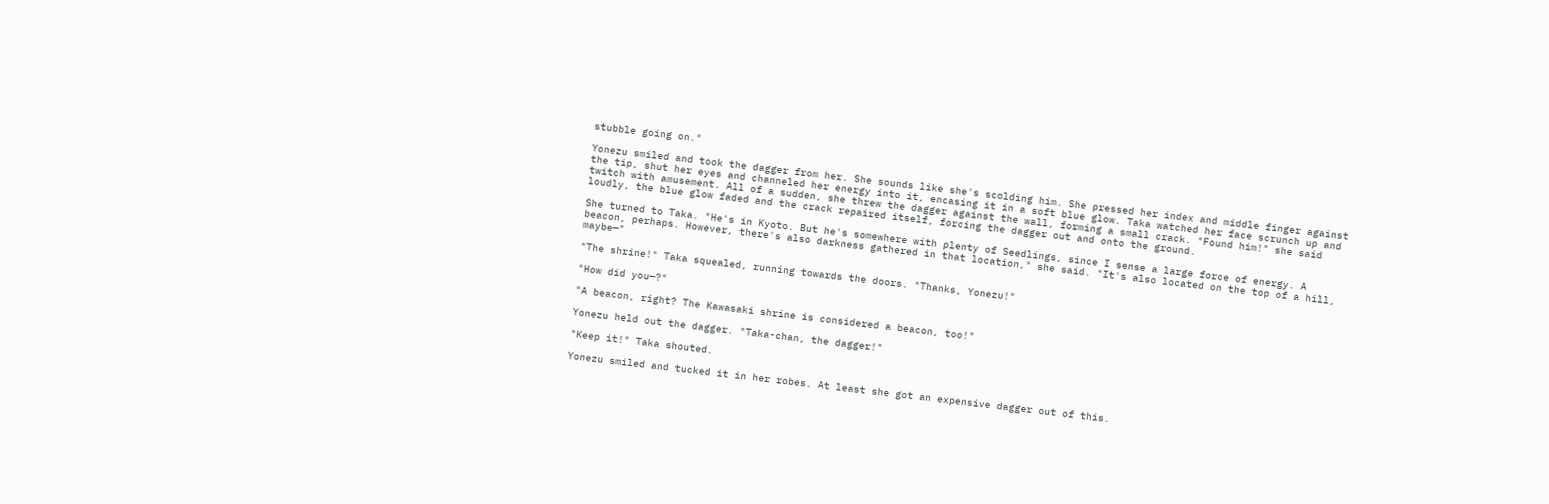stubble going on."

Yonezu smiled and took the dagger from her. She sounds like she's scolding him. She pressed her index and middle finger against the tip, shut her eyes and channeled her energy into it, encasing it in a soft blue glow. Taka watched her face scrunch up and twitch with amusement. All of a sudden, she threw the dagger against the wall, forming a small crack. "Found him!" she said loudly, the blue glow faded and the crack repaired itself, forcing the dagger out and onto the ground.

She turned to Taka. "He's in Kyoto. But he's somewhere with plenty of Seedlings, since I sense a large force of energy. A beacon, perhaps. However, there's also darkness gathered in that location," she said. "It's also located on the top of a hill, maybe—"

"The shrine!" Taka squealed, running towards the doors. "Thanks, Yonezu!"

"How did you—?"

"A beacon, right? The Kawasaki shrine is considered a beacon, too!"

Yonezu held out the dagger. "Taka-chan, the dagger!"

"Keep it!" Taka shouted.

Yonezu smiled and tucked it in her robes. At least she got an expensive dagger out of this.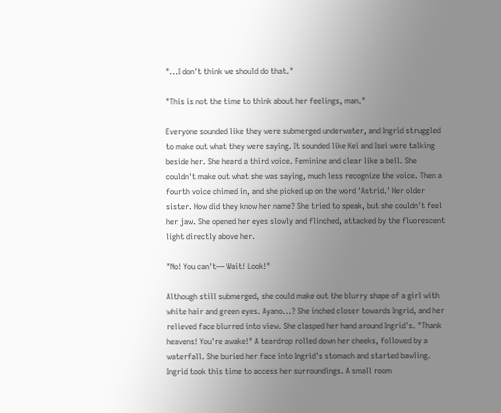"...I don't think we should do that."

"This is not the time to think about her feelings, man."

Everyone sounded like they were submerged underwater, and Ingrid struggled to make out what they were saying. It sounded like Kei and Isei were talking beside her. She heard a third voice. Feminine and clear like a bell. She couldn't make out what she was saying, much less recognize the voice. Then a fourth voice chimed in, and she picked up on the word 'Astrid.' Her older sister. How did they know her name? She tried to speak, but she couldn't feel her jaw. She opened her eyes slowly and flinched, attacked by the fluorescent light directly above her.

"No! You can't— Wait! Look!"

Although still submerged, she could make out the blurry shape of a girl with white hair and green eyes. Ayano...? She inched closer towards Ingrid, and her relieved face blurred into view. She clasped her hand around Ingrid's. "Thank heavens! You're awake!" A teardrop rolled down her cheeks, followed by a waterfall. She buried her face into Ingrid's stomach and started bawling. Ingrid took this time to access her surroundings. A small room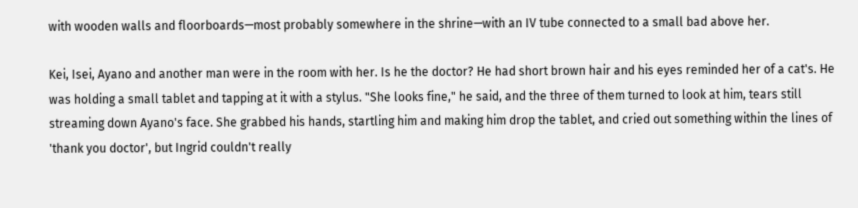with wooden walls and floorboards—most probably somewhere in the shrine—with an IV tube connected to a small bad above her.

Kei, Isei, Ayano and another man were in the room with her. Is he the doctor? He had short brown hair and his eyes reminded her of a cat's. He was holding a small tablet and tapping at it with a stylus. "She looks fine," he said, and the three of them turned to look at him, tears still streaming down Ayano's face. She grabbed his hands, startling him and making him drop the tablet, and cried out something within the lines of 'thank you doctor', but Ingrid couldn't really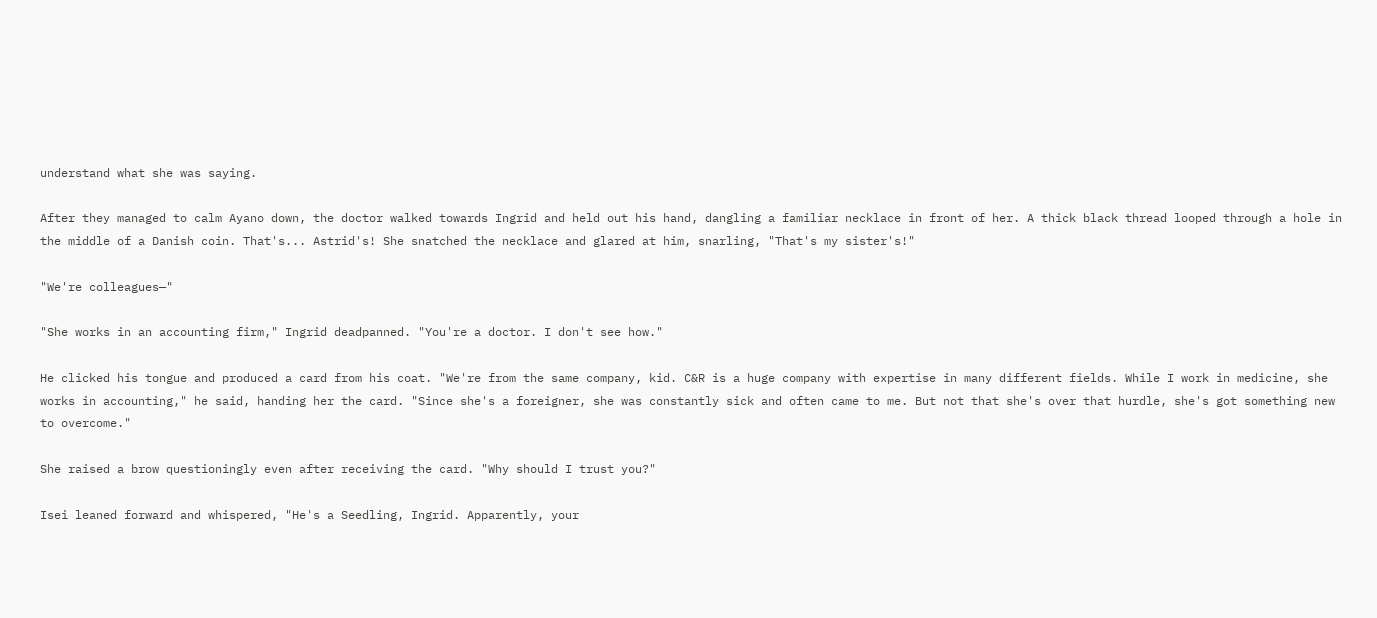understand what she was saying.

After they managed to calm Ayano down, the doctor walked towards Ingrid and held out his hand, dangling a familiar necklace in front of her. A thick black thread looped through a hole in the middle of a Danish coin. That's... Astrid's! She snatched the necklace and glared at him, snarling, "That's my sister's!"

"We're colleagues—"

"She works in an accounting firm," Ingrid deadpanned. "You're a doctor. I don't see how."

He clicked his tongue and produced a card from his coat. "We're from the same company, kid. C&R is a huge company with expertise in many different fields. While I work in medicine, she works in accounting," he said, handing her the card. "Since she's a foreigner, she was constantly sick and often came to me. But not that she's over that hurdle, she's got something new to overcome."

She raised a brow questioningly even after receiving the card. "Why should I trust you?"

Isei leaned forward and whispered, "He's a Seedling, Ingrid. Apparently, your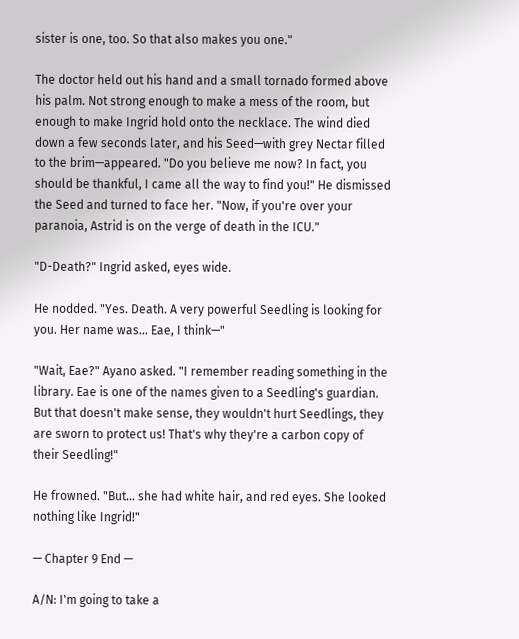sister is one, too. So that also makes you one."

The doctor held out his hand and a small tornado formed above his palm. Not strong enough to make a mess of the room, but enough to make Ingrid hold onto the necklace. The wind died down a few seconds later, and his Seed—with grey Nectar filled to the brim—appeared. "Do you believe me now? In fact, you should be thankful, I came all the way to find you!" He dismissed the Seed and turned to face her. "Now, if you're over your paranoia, Astrid is on the verge of death in the ICU."

"D-Death?" Ingrid asked, eyes wide.

He nodded. "Yes. Death. A very powerful Seedling is looking for you. Her name was... Eae, I think—"

"Wait, Eae?" Ayano asked. "I remember reading something in the library. Eae is one of the names given to a Seedling's guardian. But that doesn't make sense, they wouldn't hurt Seedlings, they are sworn to protect us! That's why they're a carbon copy of their Seedling!"

He frowned. "But... she had white hair, and red eyes. She looked nothing like Ingrid!"

— Chapter 9 End —

A/N: I'm going to take a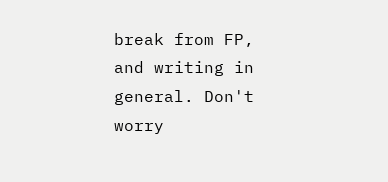break from FP, and writing in general. Don't worry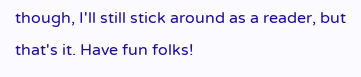though, I'll still stick around as a reader, but that's it. Have fun folks!